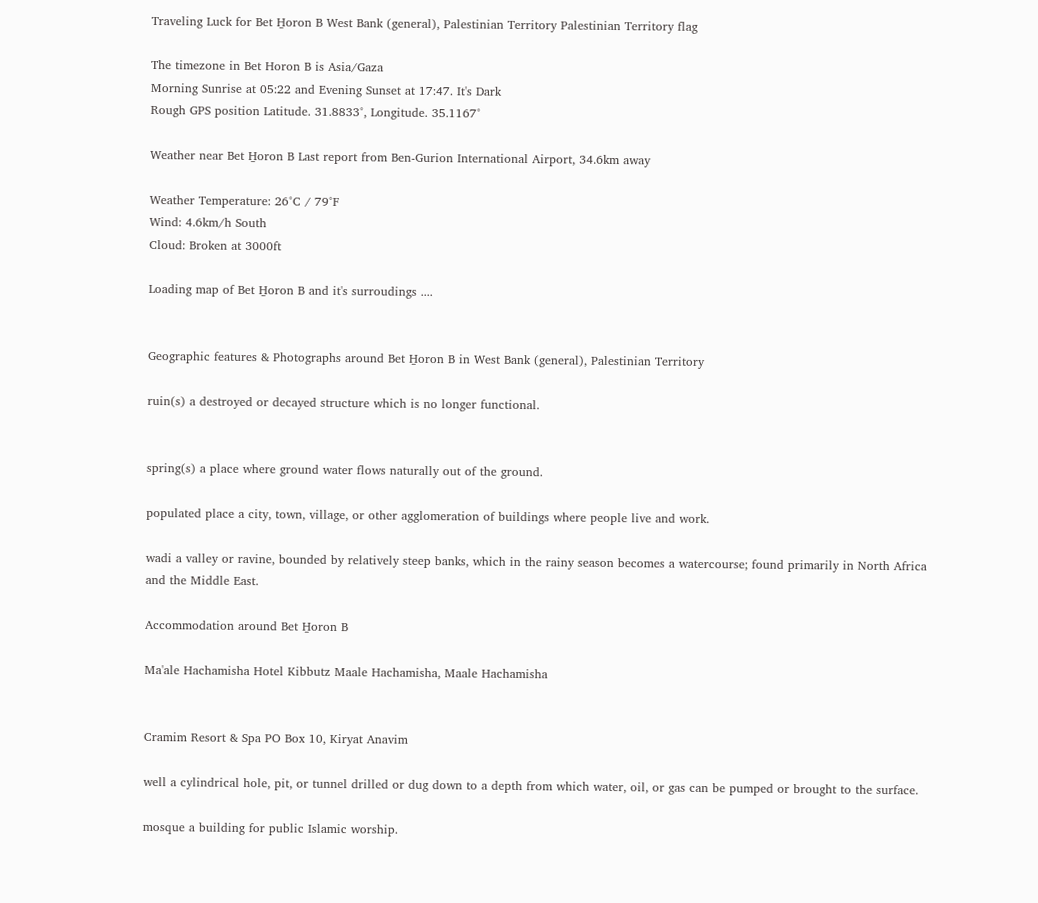Traveling Luck for Bet H̱oron B West Bank (general), Palestinian Territory Palestinian Territory flag

The timezone in Bet Horon B is Asia/Gaza
Morning Sunrise at 05:22 and Evening Sunset at 17:47. It's Dark
Rough GPS position Latitude. 31.8833°, Longitude. 35.1167°

Weather near Bet H̱oron B Last report from Ben-Gurion International Airport, 34.6km away

Weather Temperature: 26°C / 79°F
Wind: 4.6km/h South
Cloud: Broken at 3000ft

Loading map of Bet H̱oron B and it's surroudings ....


Geographic features & Photographs around Bet H̱oron B in West Bank (general), Palestinian Territory

ruin(s) a destroyed or decayed structure which is no longer functional.


spring(s) a place where ground water flows naturally out of the ground.

populated place a city, town, village, or other agglomeration of buildings where people live and work.

wadi a valley or ravine, bounded by relatively steep banks, which in the rainy season becomes a watercourse; found primarily in North Africa and the Middle East.

Accommodation around Bet H̱oron B

Ma'ale Hachamisha Hotel Kibbutz Maale Hachamisha, Maale Hachamisha


Cramim Resort & Spa PO Box 10, Kiryat Anavim

well a cylindrical hole, pit, or tunnel drilled or dug down to a depth from which water, oil, or gas can be pumped or brought to the surface.

mosque a building for public Islamic worship.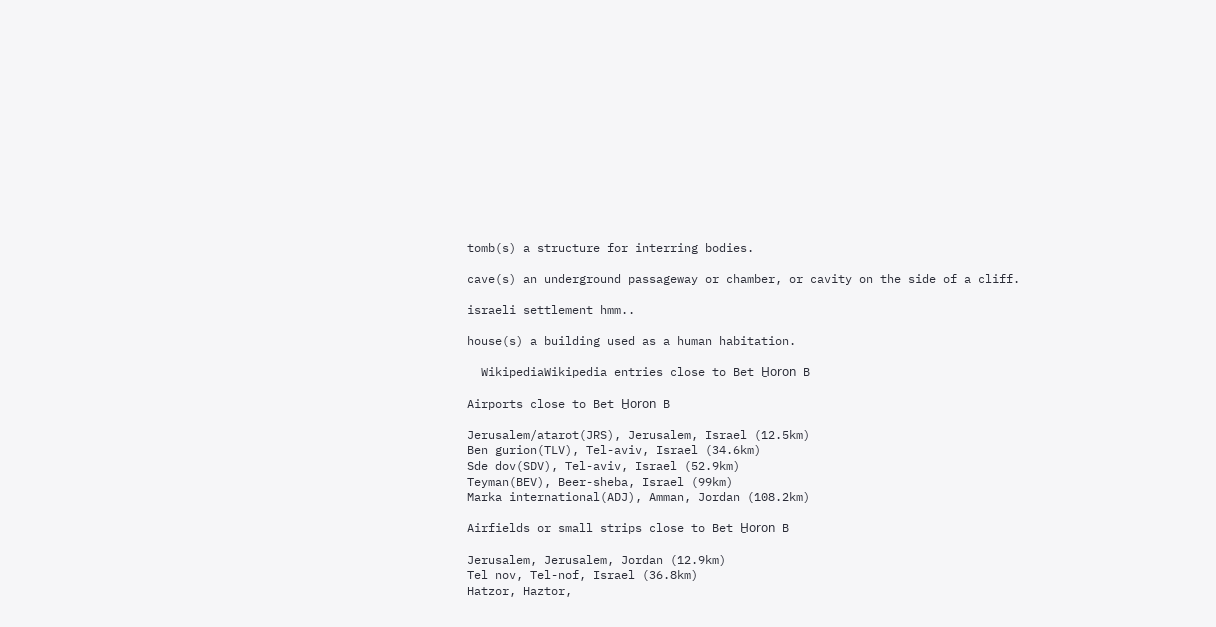tomb(s) a structure for interring bodies.

cave(s) an underground passageway or chamber, or cavity on the side of a cliff.

israeli settlement hmm..

house(s) a building used as a human habitation.

  WikipediaWikipedia entries close to Bet H̱oron B

Airports close to Bet H̱oron B

Jerusalem/atarot(JRS), Jerusalem, Israel (12.5km)
Ben gurion(TLV), Tel-aviv, Israel (34.6km)
Sde dov(SDV), Tel-aviv, Israel (52.9km)
Teyman(BEV), Beer-sheba, Israel (99km)
Marka international(ADJ), Amman, Jordan (108.2km)

Airfields or small strips close to Bet H̱oron B

Jerusalem, Jerusalem, Jordan (12.9km)
Tel nov, Tel-nof, Israel (36.8km)
Hatzor, Haztor,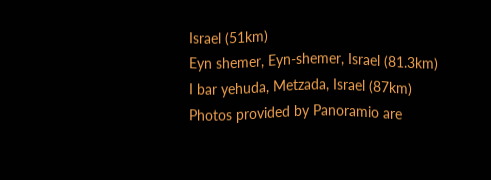Israel (51km)
Eyn shemer, Eyn-shemer, Israel (81.3km)
I bar yehuda, Metzada, Israel (87km)
Photos provided by Panoramio are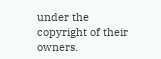under the copyright of their owners.